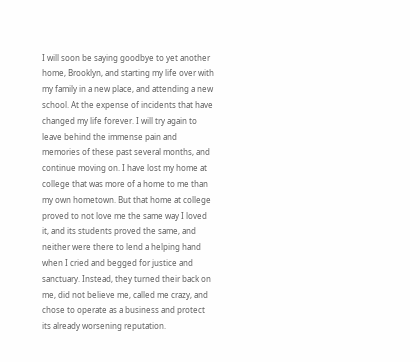I will soon be saying goodbye to yet another home, Brooklyn, and starting my life over with my family in a new place, and attending a new school. At the expense of incidents that have changed my life forever. I will try again to leave behind the immense pain and memories of these past several months, and continue moving on. I have lost my home at college that was more of a home to me than my own hometown. But that home at college proved to not love me the same way I loved it, and its students proved the same, and neither were there to lend a helping hand when I cried and begged for justice and sanctuary. Instead, they turned their back on me, did not believe me, called me crazy, and chose to operate as a business and protect its already worsening reputation.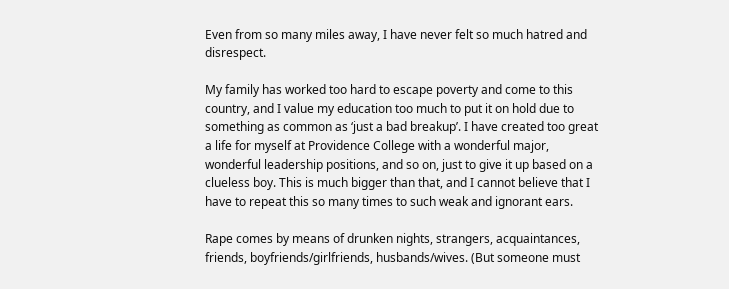Even from so many miles away, I have never felt so much hatred and disrespect.

My family has worked too hard to escape poverty and come to this country, and I value my education too much to put it on hold due to something as common as ‘just a bad breakup’. I have created too great a life for myself at Providence College with a wonderful major, wonderful leadership positions, and so on, just to give it up based on a clueless boy. This is much bigger than that, and I cannot believe that I have to repeat this so many times to such weak and ignorant ears.

Rape comes by means of drunken nights, strangers, acquaintances, friends, boyfriends/girlfriends, husbands/wives. (But someone must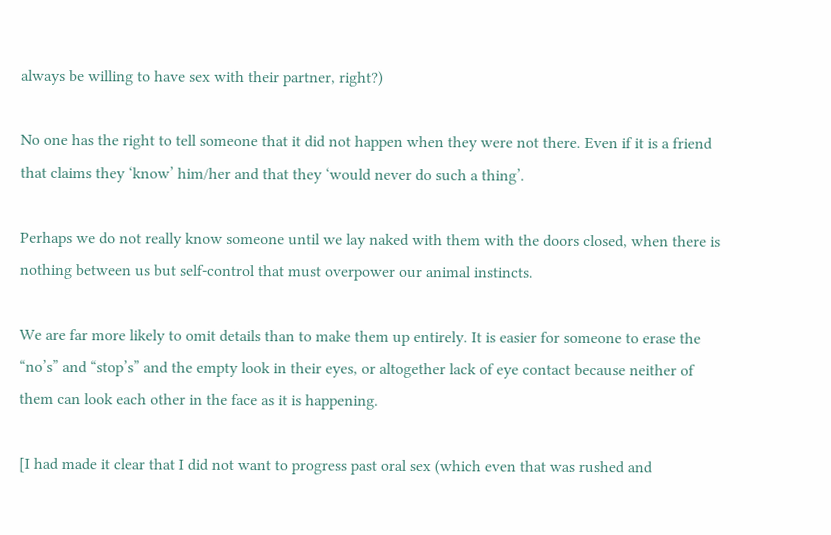always be willing to have sex with their partner, right?)

No one has the right to tell someone that it did not happen when they were not there. Even if it is a friend that claims they ‘know’ him/her and that they ‘would never do such a thing’.

Perhaps we do not really know someone until we lay naked with them with the doors closed, when there is nothing between us but self-control that must overpower our animal instincts.

We are far more likely to omit details than to make them up entirely. It is easier for someone to erase the “no’s” and “stop’s” and the empty look in their eyes, or altogether lack of eye contact because neither of them can look each other in the face as it is happening.

[I had made it clear that I did not want to progress past oral sex (which even that was rushed and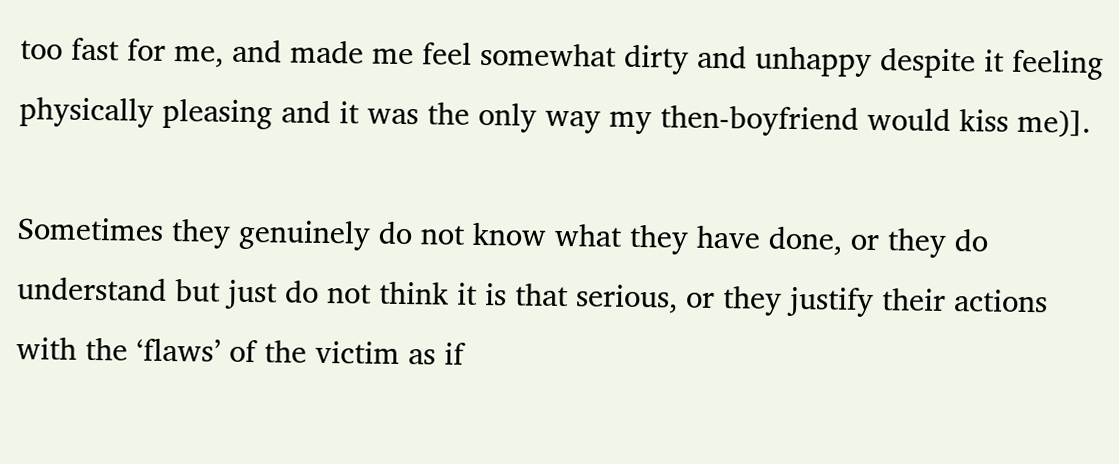too fast for me, and made me feel somewhat dirty and unhappy despite it feeling physically pleasing and it was the only way my then-boyfriend would kiss me)].

Sometimes they genuinely do not know what they have done, or they do understand but just do not think it is that serious, or they justify their actions with the ‘flaws’ of the victim as if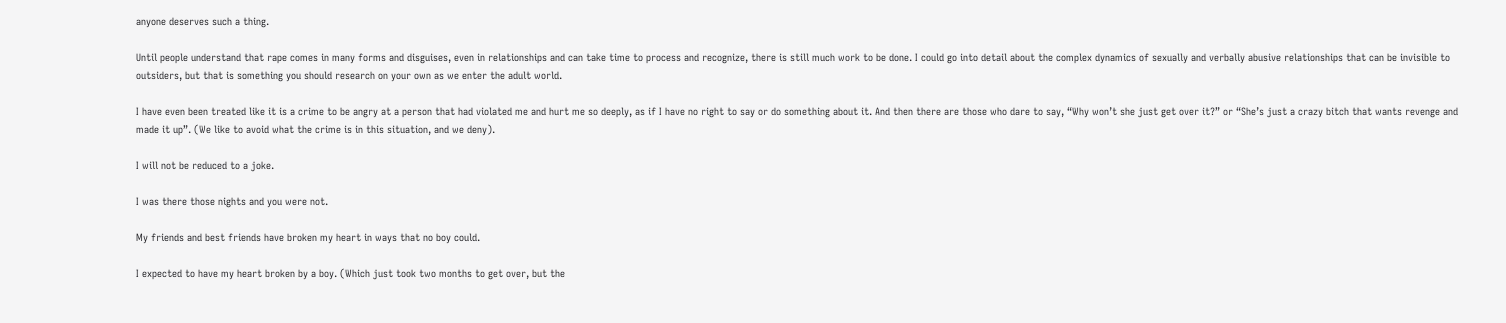anyone deserves such a thing.

Until people understand that rape comes in many forms and disguises, even in relationships and can take time to process and recognize, there is still much work to be done. I could go into detail about the complex dynamics of sexually and verbally abusive relationships that can be invisible to outsiders, but that is something you should research on your own as we enter the adult world.

I have even been treated like it is a crime to be angry at a person that had violated me and hurt me so deeply, as if I have no right to say or do something about it. And then there are those who dare to say, “Why won’t she just get over it?” or “She’s just a crazy bitch that wants revenge and made it up”. (We like to avoid what the crime is in this situation, and we deny).

I will not be reduced to a joke.

I was there those nights and you were not.

My friends and best friends have broken my heart in ways that no boy could.

I expected to have my heart broken by a boy. (Which just took two months to get over, but the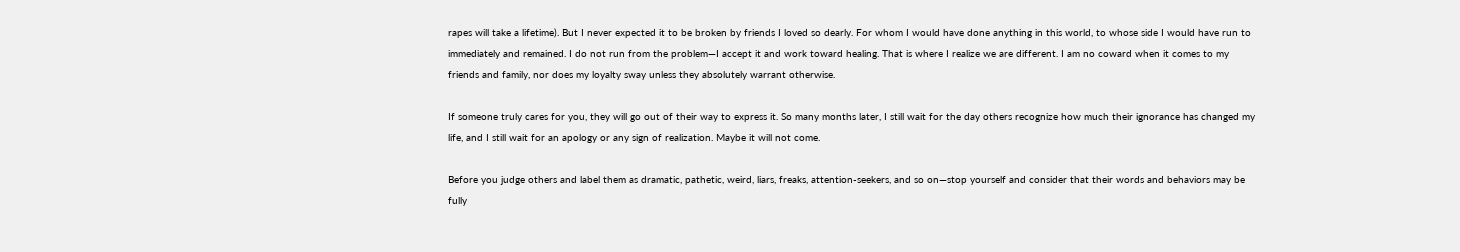rapes will take a lifetime). But I never expected it to be broken by friends I loved so dearly. For whom I would have done anything in this world, to whose side I would have run to immediately and remained. I do not run from the problem—I accept it and work toward healing. That is where I realize we are different. I am no coward when it comes to my friends and family, nor does my loyalty sway unless they absolutely warrant otherwise.

If someone truly cares for you, they will go out of their way to express it. So many months later, I still wait for the day others recognize how much their ignorance has changed my life, and I still wait for an apology or any sign of realization. Maybe it will not come.

Before you judge others and label them as dramatic, pathetic, weird, liars, freaks, attention-seekers, and so on—stop yourself and consider that their words and behaviors may be fully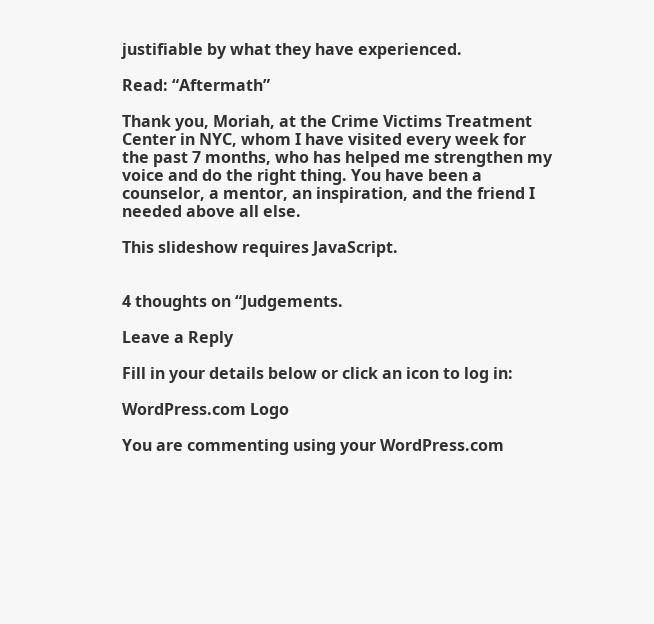justifiable by what they have experienced.

Read: “Aftermath”

Thank you, Moriah, at the Crime Victims Treatment Center in NYC, whom I have visited every week for the past 7 months, who has helped me strengthen my voice and do the right thing. You have been a counselor, a mentor, an inspiration, and the friend I needed above all else.

This slideshow requires JavaScript.


4 thoughts on “Judgements.

Leave a Reply

Fill in your details below or click an icon to log in:

WordPress.com Logo

You are commenting using your WordPress.com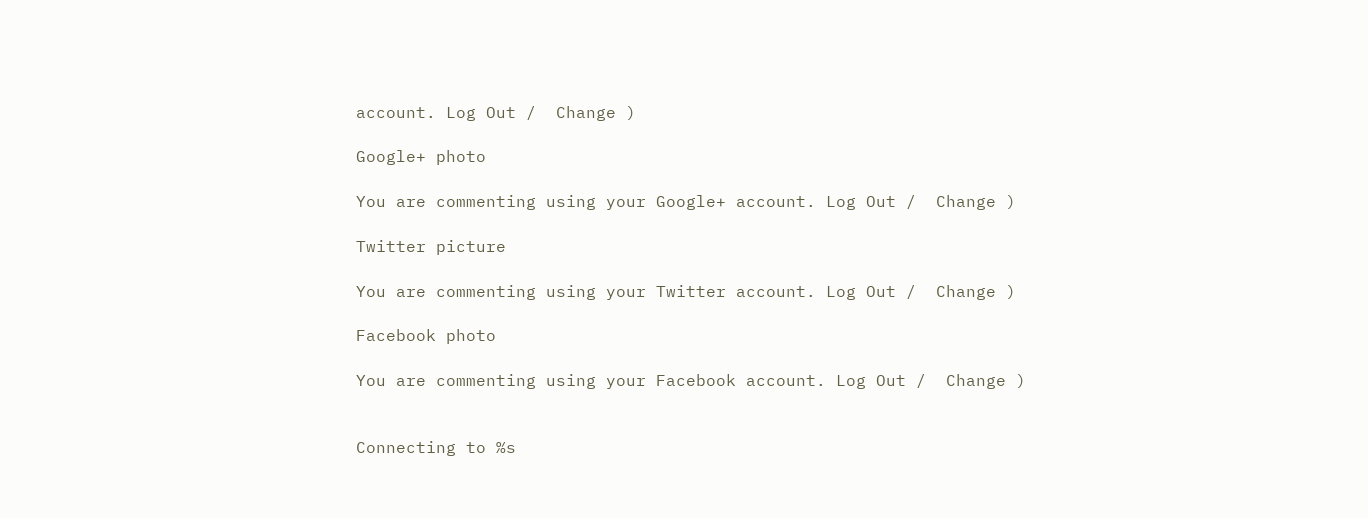account. Log Out /  Change )

Google+ photo

You are commenting using your Google+ account. Log Out /  Change )

Twitter picture

You are commenting using your Twitter account. Log Out /  Change )

Facebook photo

You are commenting using your Facebook account. Log Out /  Change )


Connecting to %s